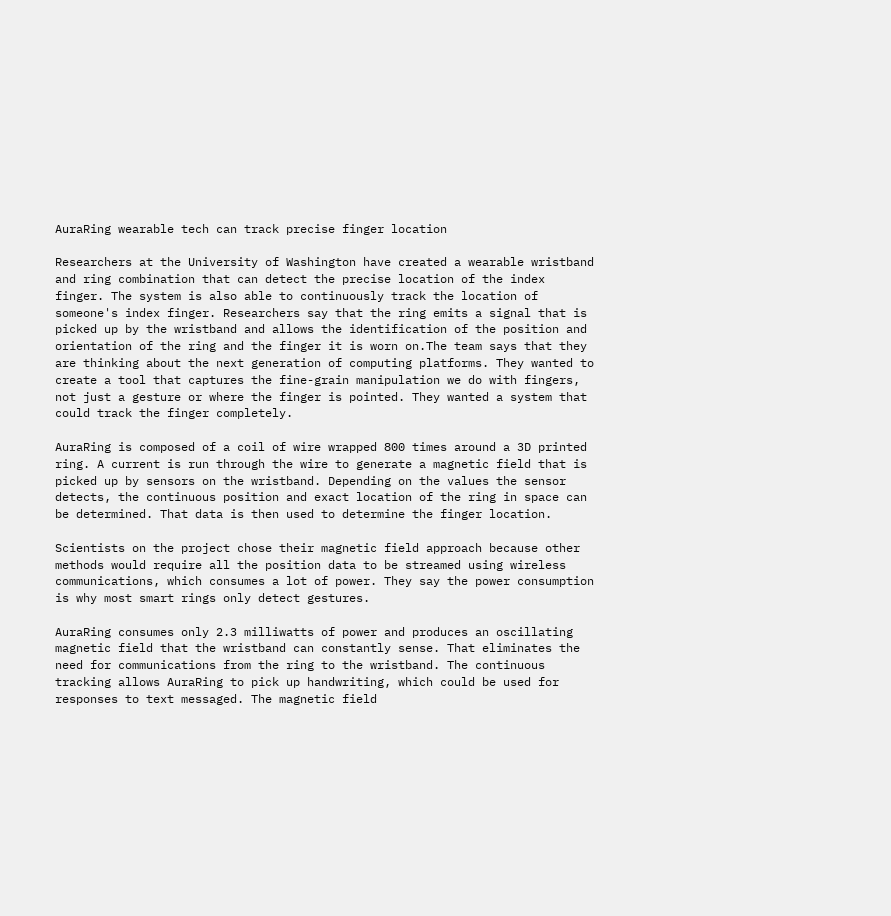AuraRing wearable tech can track precise finger location

Researchers at the University of Washington have created a wearable wristband and ring combination that can detect the precise location of the index finger. The system is also able to continuously track the location of someone's index finger. Researchers say that the ring emits a signal that is picked up by the wristband and allows the identification of the position and orientation of the ring and the finger it is worn on.The team says that they are thinking about the next generation of computing platforms. They wanted to create a tool that captures the fine-grain manipulation we do with fingers, not just a gesture or where the finger is pointed. They wanted a system that could track the finger completely.

AuraRing is composed of a coil of wire wrapped 800 times around a 3D printed ring. A current is run through the wire to generate a magnetic field that is picked up by sensors on the wristband. Depending on the values the sensor detects, the continuous position and exact location of the ring in space can be determined. That data is then used to determine the finger location.

Scientists on the project chose their magnetic field approach because other methods would require all the position data to be streamed using wireless communications, which consumes a lot of power. They say the power consumption is why most smart rings only detect gestures.

AuraRing consumes only 2.3 milliwatts of power and produces an oscillating magnetic field that the wristband can constantly sense. That eliminates the need for communications from the ring to the wristband. The continuous tracking allows AuraRing to pick up handwriting, which could be used for responses to text messaged. The magnetic field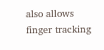also allows finger tracking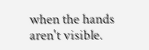when the hands aren't visible.